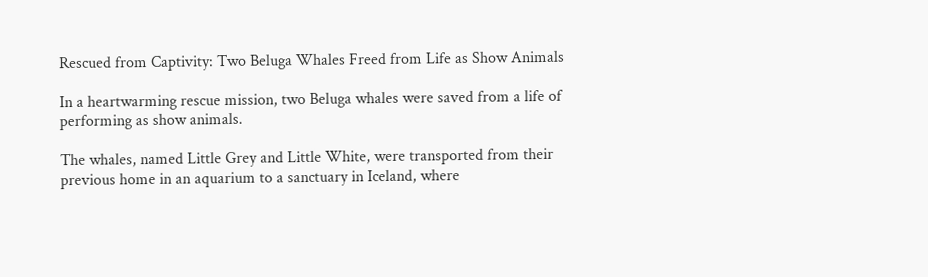Rescued from Captivity: Two Beluga Whales Freed from Life as Show Animals

In a heartwarming rescue mission, two Beluga whales were saved from a life of performing as show animals.

The whales, named Little Grey and Little White, were transported from their previous home in an aquarium to a sanctuary in Iceland, where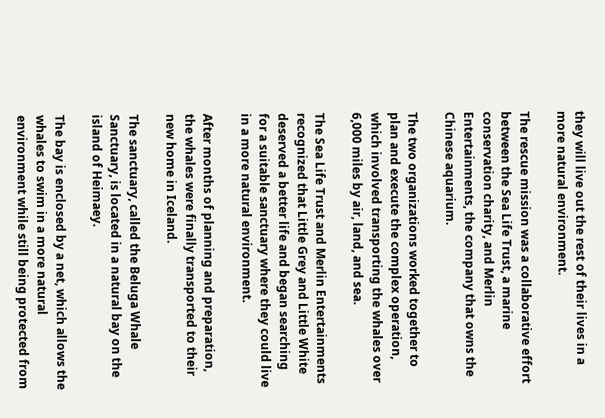they will live out the rest of their lives in a more natural environment.

The rescue mission was a collaborative effort between the Sea Life Trust, a marine conservation charity, and Merlin Entertainments, the company that owns the Chinese aquarium.

The two organizations worked together to plan and execute the complex operation, which involved transporting the whales over 6,000 miles by air, land, and sea.

The Sea Life Trust and Merlin Entertainments recognized that Little Grey and Little White deserved a better life and began searching for a suitable sanctuary where they could live in a more natural environment.

After months of planning and preparation, the whales were finally transported to their new home in Iceland.

The sanctuary, called the Beluga Whale Sanctuary, is located in a natural bay on the island of Heimaey.

The bay is enclosed by a net, which allows the whales to swim in a more natural environment while still being protected from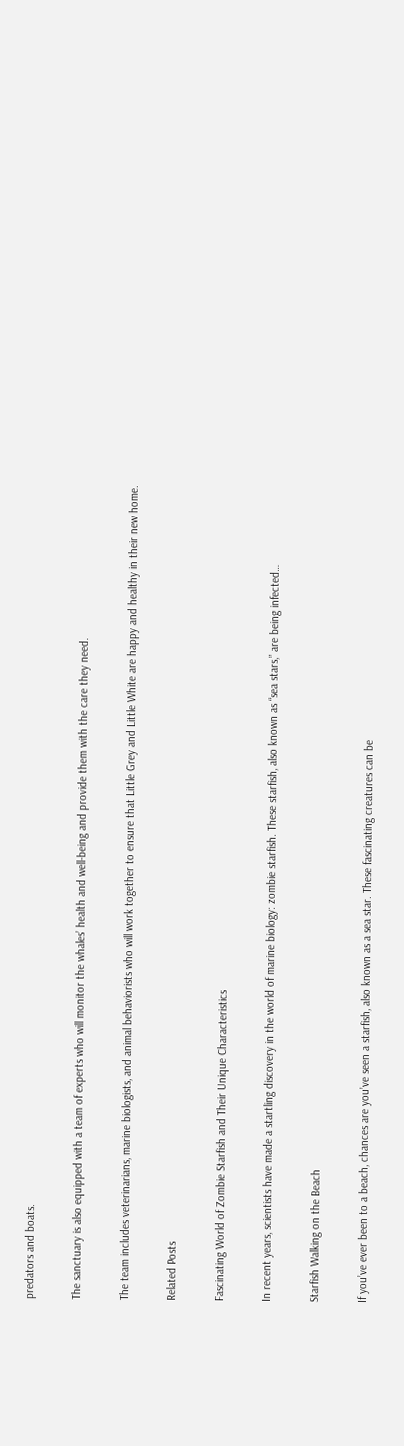predators and boats.

The sanctuary is also equipped with a team of experts who will monitor the whales’ health and well-being and provide them with the care they need.

The team includes veterinarians, marine biologists, and animal behaviorists who will work together to ensure that Little Grey and Little White are happy and healthy in their new home.

Related Posts

Fascinating World of Zombie Starfish and Their Unique Characteristics

In recent years, scientists have made a startling discovery in the world of marine biology: zombie starfish. These starfish, also known as “sea stars,” are being infected…

Starfish Walking on the Beach

If you’ve ever been to a beach, chances are you’ve seen a starfish, also known as a sea star. These fascinating creatures can be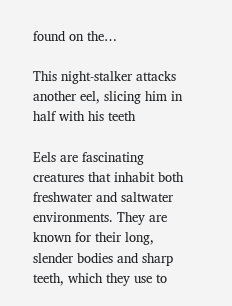found on the…

This night-stalker attacks another eel, slicing him in half with his teeth

Eels are fascinating creatures that inhabit both freshwater and saltwater environments. They are known for their long, slender bodies and sharp teeth, which they use to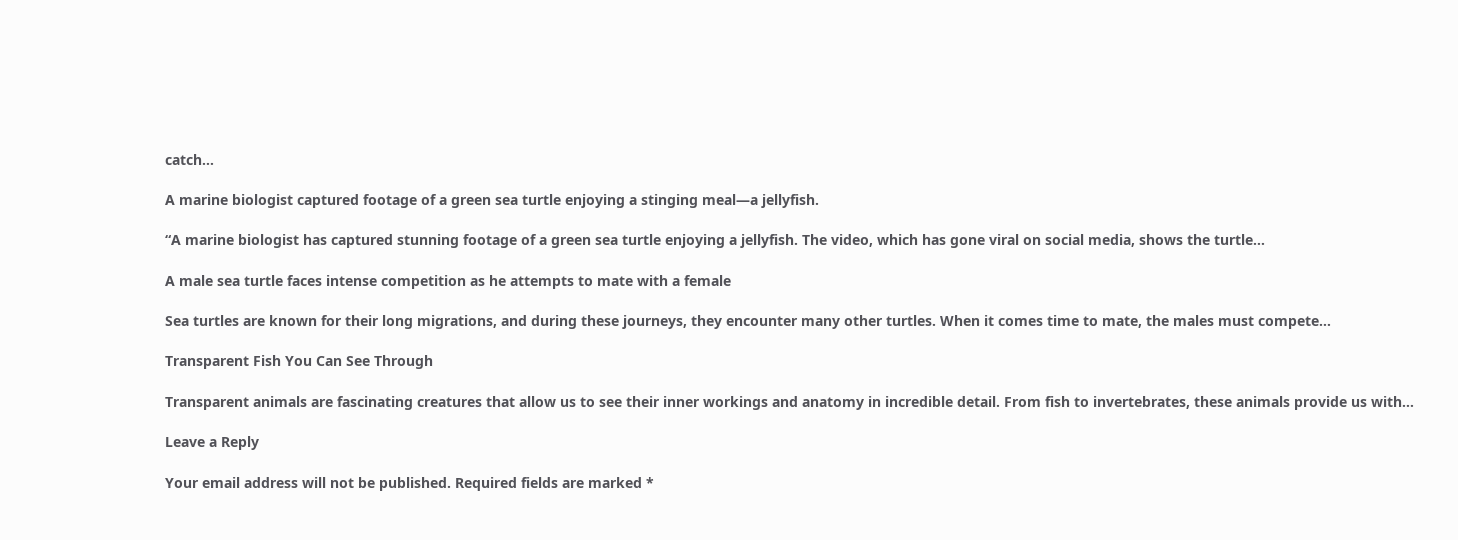catch…

A marine biologist captured footage of a green sea turtle enjoying a stinging meal—a jellyfish.

“A marine biologist has captured stunning footage of a green sea turtle enjoying a jellyfish. The video, which has gone viral on social media, shows the turtle…

A male sea turtle faces intense competition as he attempts to mate with a female

Sea turtles are known for their long migrations, and during these journeys, they encounter many other turtles. When it comes time to mate, the males must compete…

Transparent Fish You Can See Through

Transparent animals are fascinating creatures that allow us to see their inner workings and anatomy in incredible detail. From fish to invertebrates, these animals provide us with…

Leave a Reply

Your email address will not be published. Required fields are marked *